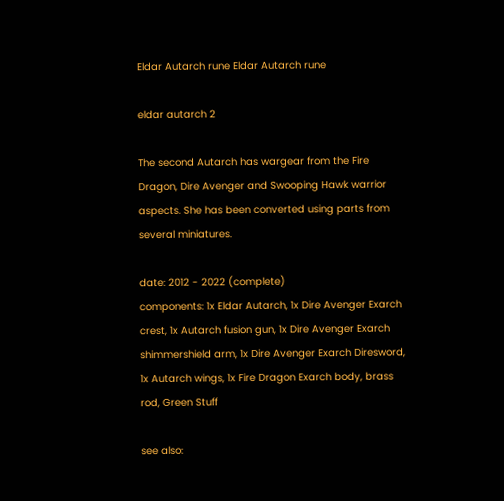Eldar Autarch rune Eldar Autarch rune

eldar autarch 2

The second Autarch has wargear from the Fire Dragon, Dire Avenger and Swooping Hawk warrior aspects. She has been converted using parts from several miniatures.

date: 2012 - 2022 (complete)
components: 1x Eldar Autarch, 1x Dire Avenger Exarch crest, 1x Autarch fusion gun, 1x Dire Avenger Exarch shimmershield arm, 1x Dire Avenger Exarch Diresword, 1x Autarch wings, 1x Fire Dragon Exarch body, brass rod, Green Stuff

see also: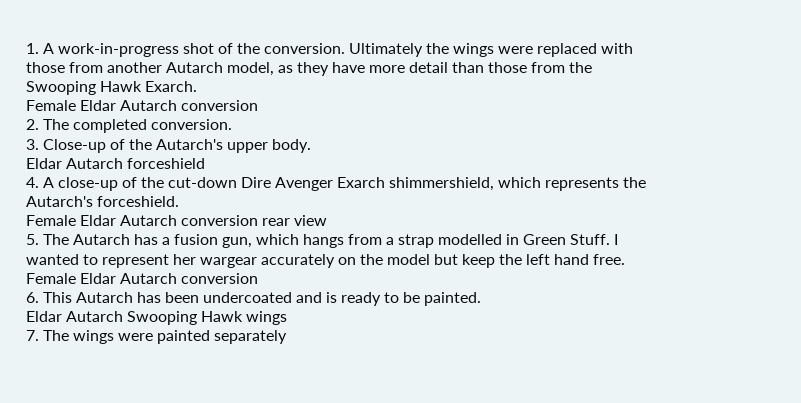1. A work-in-progress shot of the conversion. Ultimately the wings were replaced with those from another Autarch model, as they have more detail than those from the Swooping Hawk Exarch.
Female Eldar Autarch conversion
2. The completed conversion.
3. Close-up of the Autarch's upper body.
Eldar Autarch forceshield
4. A close-up of the cut-down Dire Avenger Exarch shimmershield, which represents the Autarch's forceshield.
Female Eldar Autarch conversion rear view
5. The Autarch has a fusion gun, which hangs from a strap modelled in Green Stuff. I wanted to represent her wargear accurately on the model but keep the left hand free.
Female Eldar Autarch conversion
6. This Autarch has been undercoated and is ready to be painted.
Eldar Autarch Swooping Hawk wings
7. The wings were painted separately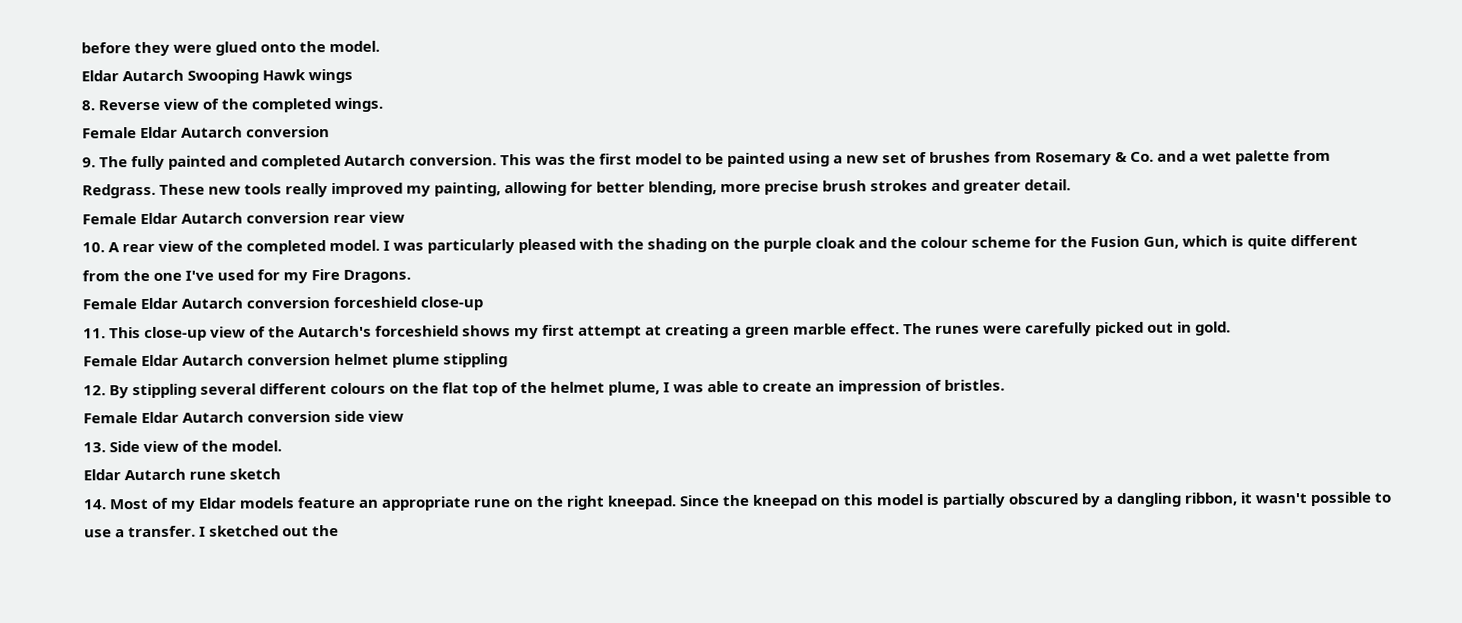before they were glued onto the model.
Eldar Autarch Swooping Hawk wings
8. Reverse view of the completed wings.
Female Eldar Autarch conversion
9. The fully painted and completed Autarch conversion. This was the first model to be painted using a new set of brushes from Rosemary & Co. and a wet palette from Redgrass. These new tools really improved my painting, allowing for better blending, more precise brush strokes and greater detail.
Female Eldar Autarch conversion rear view
10. A rear view of the completed model. I was particularly pleased with the shading on the purple cloak and the colour scheme for the Fusion Gun, which is quite different from the one I've used for my Fire Dragons.
Female Eldar Autarch conversion forceshield close-up
11. This close-up view of the Autarch's forceshield shows my first attempt at creating a green marble effect. The runes were carefully picked out in gold.
Female Eldar Autarch conversion helmet plume stippling
12. By stippling several different colours on the flat top of the helmet plume, I was able to create an impression of bristles.
Female Eldar Autarch conversion side view
13. Side view of the model.
Eldar Autarch rune sketch
14. Most of my Eldar models feature an appropriate rune on the right kneepad. Since the kneepad on this model is partially obscured by a dangling ribbon, it wasn't possible to use a transfer. I sketched out the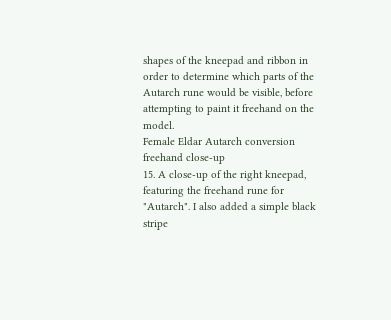shapes of the kneepad and ribbon in order to determine which parts of the Autarch rune would be visible, before attempting to paint it freehand on the model.
Female Eldar Autarch conversion freehand close-up
15. A close-up of the right kneepad, featuring the freehand rune for "Autarch". I also added a simple black stripe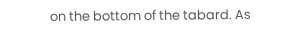on the bottom of the tabard. As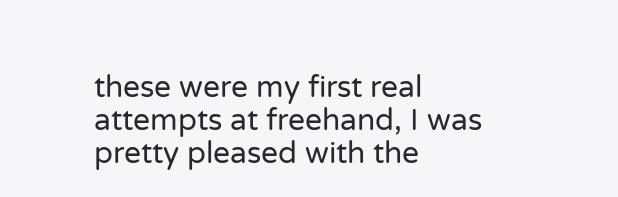these were my first real attempts at freehand, I was pretty pleased with the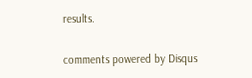results.

comments powered by Disqus